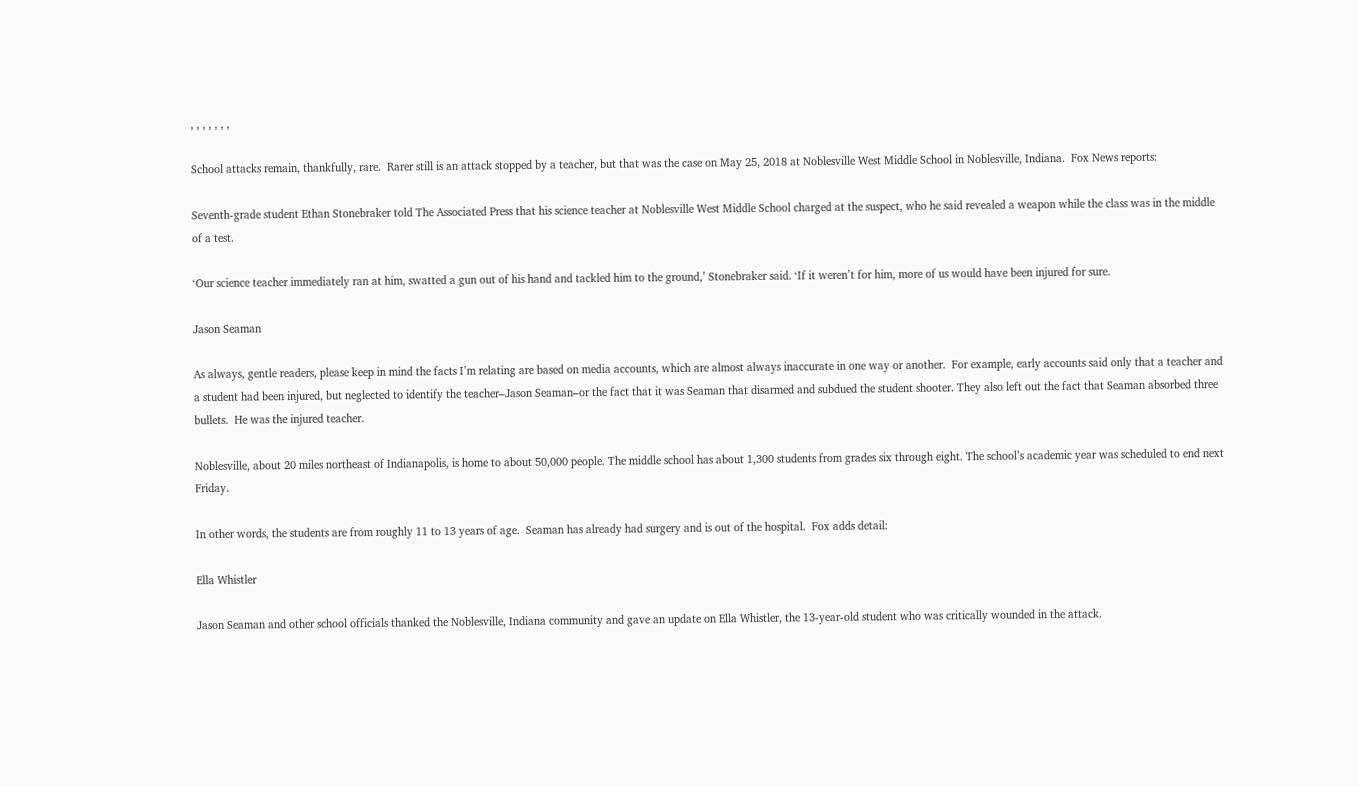, , , , , , ,

School attacks remain, thankfully, rare.  Rarer still is an attack stopped by a teacher, but that was the case on May 25, 2018 at Noblesville West Middle School in Noblesville, Indiana.  Fox News reports:

Seventh-grade student Ethan Stonebraker told The Associated Press that his science teacher at Noblesville West Middle School charged at the suspect, who he said revealed a weapon while the class was in the middle of a test.

‘Our science teacher immediately ran at him, swatted a gun out of his hand and tackled him to the ground,’ Stonebraker said. ‘If it weren’t for him, more of us would have been injured for sure.

Jason Seaman

As always, gentle readers, please keep in mind the facts I’m relating are based on media accounts, which are almost always inaccurate in one way or another.  For example, early accounts said only that a teacher and a student had been injured, but neglected to identify the teacher–Jason Seaman–or the fact that it was Seaman that disarmed and subdued the student shooter. They also left out the fact that Seaman absorbed three bullets.  He was the injured teacher.

Noblesville, about 20 miles northeast of Indianapolis, is home to about 50,000 people. The middle school has about 1,300 students from grades six through eight. The school’s academic year was scheduled to end next Friday.

In other words, the students are from roughly 11 to 13 years of age.  Seaman has already had surgery and is out of the hospital.  Fox adds detail:

Ella Whistler

Jason Seaman and other school officials thanked the Noblesville, Indiana community and gave an update on Ella Whistler, the 13-year-old student who was critically wounded in the attack.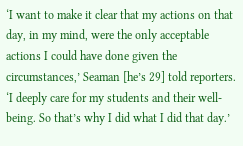‘I want to make it clear that my actions on that day, in my mind, were the only acceptable actions I could have done given the circumstances,’ Seaman [he’s 29] told reporters. ‘I deeply care for my students and their well-being. So that’s why I did what I did that day.’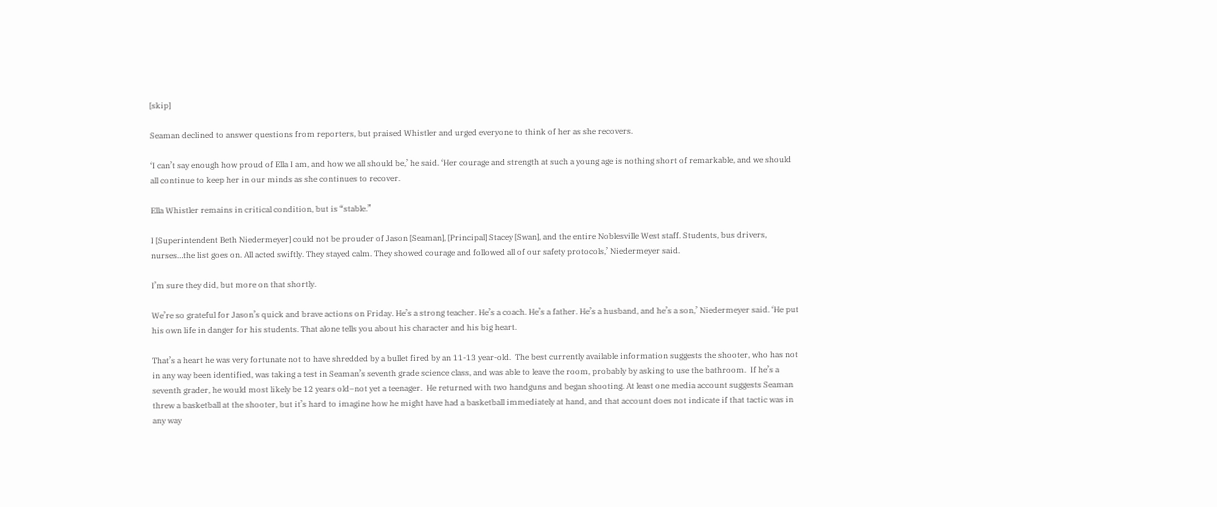[skip]

Seaman declined to answer questions from reporters, but praised Whistler and urged everyone to think of her as she recovers.

‘I can’t say enough how proud of Ella I am, and how we all should be,’ he said. ‘Her courage and strength at such a young age is nothing short of remarkable, and we should all continue to keep her in our minds as she continues to recover.

Ella Whistler remains in critical condition, but is “stable.”

I [Superintendent Beth Niedermeyer] could not be prouder of Jason [Seaman], [Principal] Stacey [Swan], and the entire Noblesville West staff. Students, bus drivers, nurses…the list goes on. All acted swiftly. They stayed calm. They showed courage and followed all of our safety protocols,’ Niedermeyer said.

I’m sure they did, but more on that shortly.

We’re so grateful for Jason’s quick and brave actions on Friday. He’s a strong teacher. He’s a coach. He’s a father. He’s a husband, and he’s a son,’ Niedermeyer said. ‘He put his own life in danger for his students. That alone tells you about his character and his big heart.

That’s a heart he was very fortunate not to have shredded by a bullet fired by an 11-13 year-old.  The best currently available information suggests the shooter, who has not in any way been identified, was taking a test in Seaman’s seventh grade science class, and was able to leave the room, probably by asking to use the bathroom.  If he’s a seventh grader, he would most likely be 12 years old–not yet a teenager.  He returned with two handguns and began shooting. At least one media account suggests Seaman threw a basketball at the shooter, but it’s hard to imagine how he might have had a basketball immediately at hand, and that account does not indicate if that tactic was in any way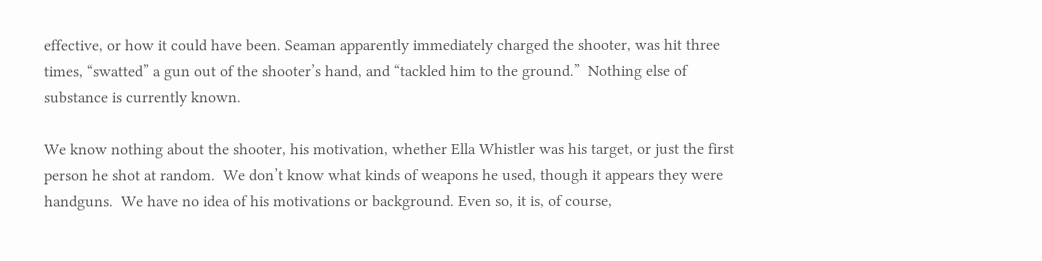effective, or how it could have been. Seaman apparently immediately charged the shooter, was hit three times, “swatted” a gun out of the shooter’s hand, and “tackled him to the ground.”  Nothing else of substance is currently known.

We know nothing about the shooter, his motivation, whether Ella Whistler was his target, or just the first person he shot at random.  We don’t know what kinds of weapons he used, though it appears they were handguns.  We have no idea of his motivations or background. Even so, it is, of course,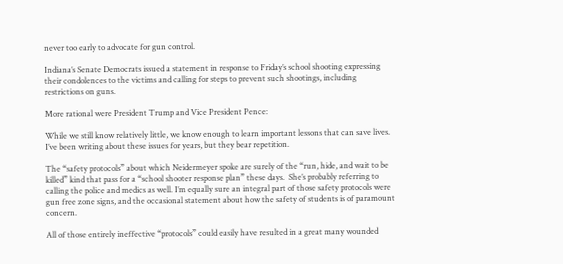never too early to advocate for gun control.

Indiana’s Senate Democrats issued a statement in response to Friday’s school shooting expressing their condolences to the victims and calling for steps to prevent such shootings, including restrictions on guns.

More rational were President Trump and Vice President Pence:

While we still know relatively little, we know enough to learn important lessons that can save lives.  I’ve been writing about these issues for years, but they bear repetition.

The “safety protocols” about which Neidermeyer spoke are surely of the “run, hide, and wait to be killed” kind that pass for a “school shooter response plan” these days.  She’s probably referring to calling the police and medics as well. I’m equally sure an integral part of those safety protocols were gun free zone signs, and the occasional statement about how the safety of students is of paramount concern.

All of those entirely ineffective “protocols” could easily have resulted in a great many wounded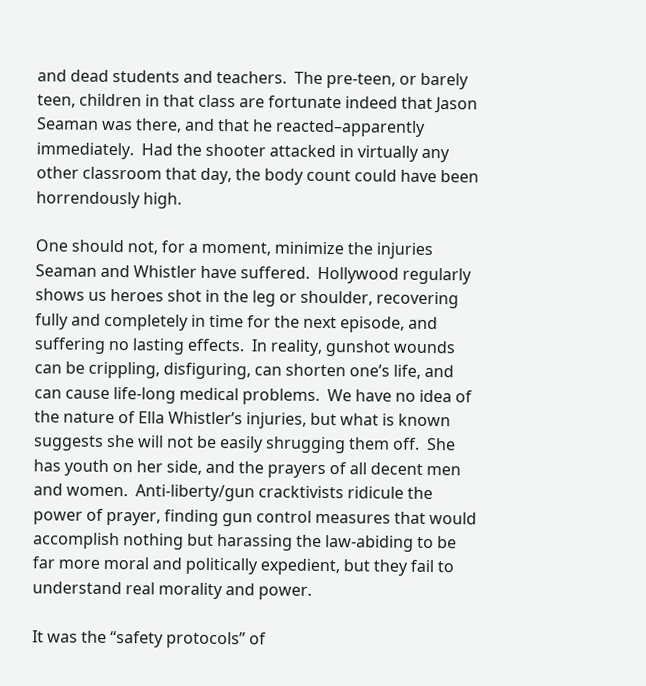and dead students and teachers.  The pre-teen, or barely teen, children in that class are fortunate indeed that Jason Seaman was there, and that he reacted–apparently immediately.  Had the shooter attacked in virtually any other classroom that day, the body count could have been horrendously high.

One should not, for a moment, minimize the injuries Seaman and Whistler have suffered.  Hollywood regularly shows us heroes shot in the leg or shoulder, recovering fully and completely in time for the next episode, and suffering no lasting effects.  In reality, gunshot wounds can be crippling, disfiguring, can shorten one’s life, and can cause life-long medical problems.  We have no idea of the nature of Ella Whistler’s injuries, but what is known suggests she will not be easily shrugging them off.  She has youth on her side, and the prayers of all decent men and women.  Anti-liberty/gun cracktivists ridicule the power of prayer, finding gun control measures that would accomplish nothing but harassing the law-abiding to be far more moral and politically expedient, but they fail to understand real morality and power.

It was the “safety protocols” of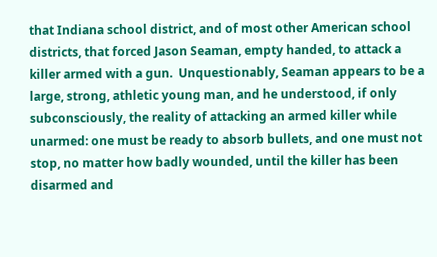that Indiana school district, and of most other American school districts, that forced Jason Seaman, empty handed, to attack a killer armed with a gun.  Unquestionably, Seaman appears to be a large, strong, athletic young man, and he understood, if only subconsciously, the reality of attacking an armed killer while unarmed: one must be ready to absorb bullets, and one must not stop, no matter how badly wounded, until the killer has been disarmed and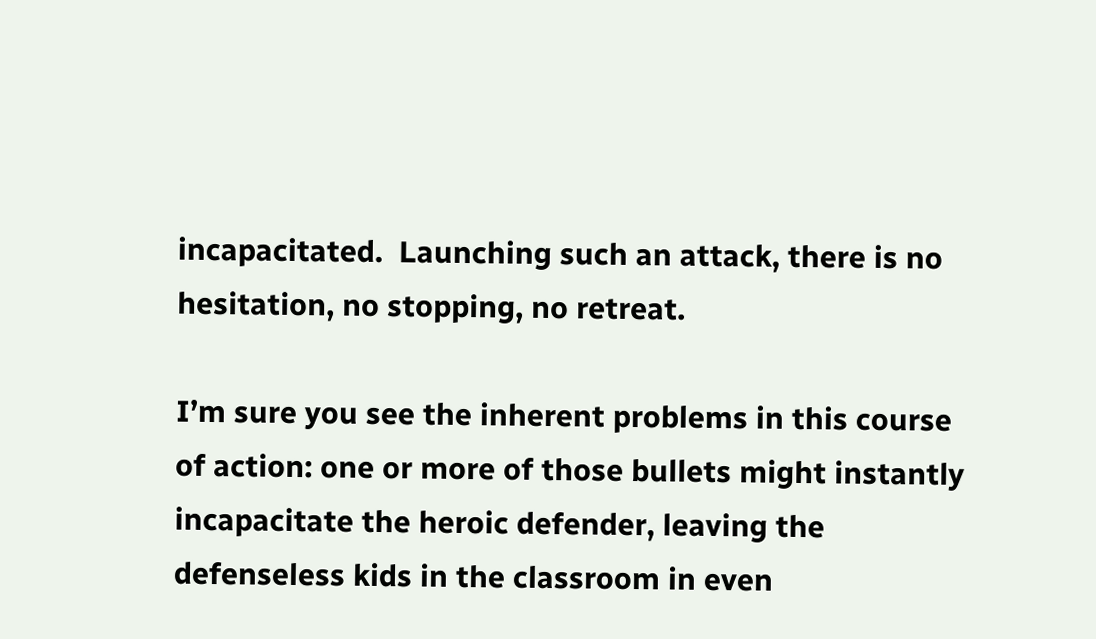incapacitated.  Launching such an attack, there is no hesitation, no stopping, no retreat.

I’m sure you see the inherent problems in this course of action: one or more of those bullets might instantly incapacitate the heroic defender, leaving the defenseless kids in the classroom in even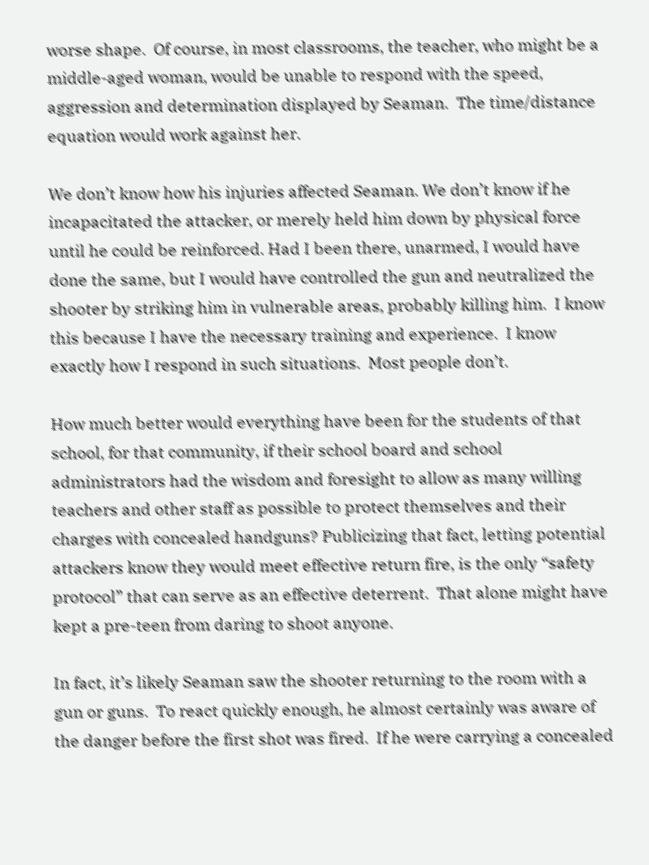worse shape.  Of course, in most classrooms, the teacher, who might be a middle-aged woman, would be unable to respond with the speed, aggression and determination displayed by Seaman.  The time/distance equation would work against her.

We don’t know how his injuries affected Seaman. We don’t know if he incapacitated the attacker, or merely held him down by physical force until he could be reinforced. Had I been there, unarmed, I would have done the same, but I would have controlled the gun and neutralized the shooter by striking him in vulnerable areas, probably killing him.  I know this because I have the necessary training and experience.  I know exactly how I respond in such situations.  Most people don’t.

How much better would everything have been for the students of that school, for that community, if their school board and school administrators had the wisdom and foresight to allow as many willing teachers and other staff as possible to protect themselves and their charges with concealed handguns? Publicizing that fact, letting potential attackers know they would meet effective return fire, is the only “safety protocol” that can serve as an effective deterrent.  That alone might have kept a pre-teen from daring to shoot anyone.

In fact, it’s likely Seaman saw the shooter returning to the room with a gun or guns.  To react quickly enough, he almost certainly was aware of the danger before the first shot was fired.  If he were carrying a concealed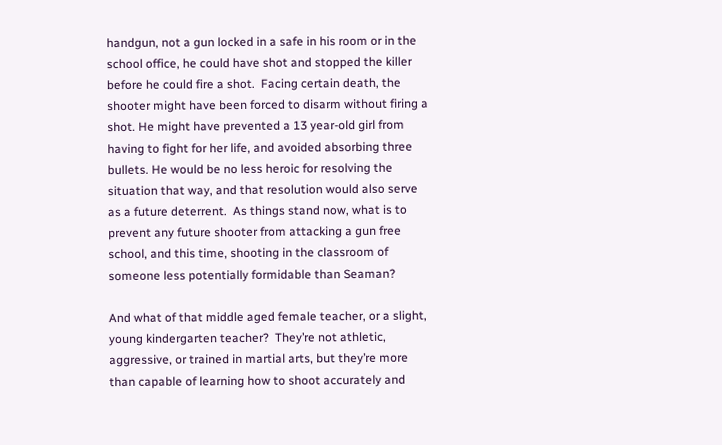handgun, not a gun locked in a safe in his room or in the school office, he could have shot and stopped the killer before he could fire a shot.  Facing certain death, the shooter might have been forced to disarm without firing a shot. He might have prevented a 13 year-old girl from having to fight for her life, and avoided absorbing three bullets. He would be no less heroic for resolving the situation that way, and that resolution would also serve as a future deterrent.  As things stand now, what is to prevent any future shooter from attacking a gun free school, and this time, shooting in the classroom of someone less potentially formidable than Seaman?

And what of that middle aged female teacher, or a slight, young kindergarten teacher?  They’re not athletic, aggressive, or trained in martial arts, but they’re more than capable of learning how to shoot accurately and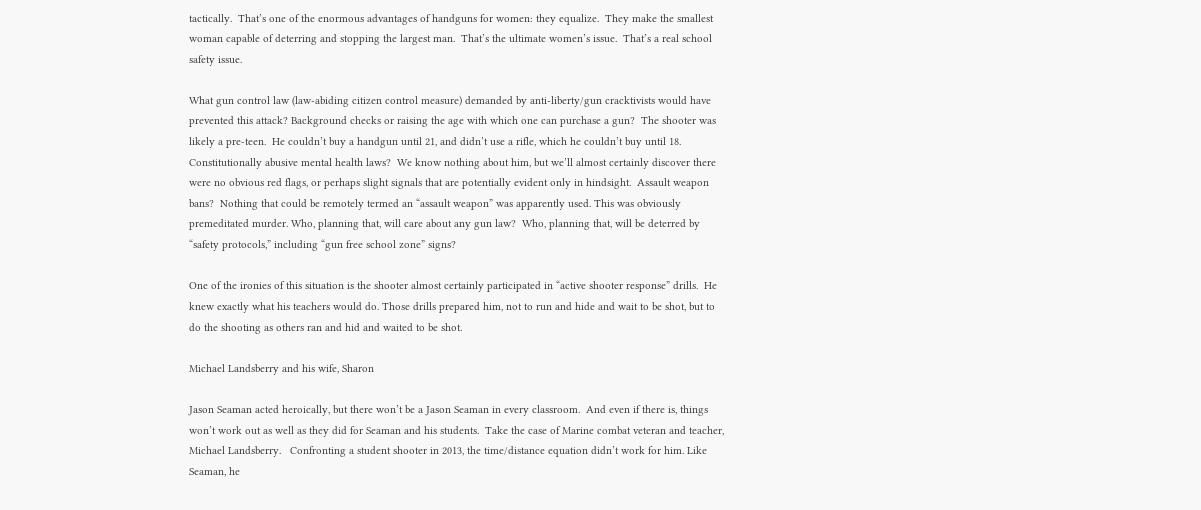tactically.  That’s one of the enormous advantages of handguns for women: they equalize.  They make the smallest woman capable of deterring and stopping the largest man.  That’s the ultimate women’s issue.  That’s a real school safety issue.

What gun control law (law-abiding citizen control measure) demanded by anti-liberty/gun cracktivists would have prevented this attack? Background checks or raising the age with which one can purchase a gun?  The shooter was likely a pre-teen.  He couldn’t buy a handgun until 21, and didn’t use a rifle, which he couldn’t buy until 18.  Constitutionally abusive mental health laws?  We know nothing about him, but we’ll almost certainly discover there were no obvious red flags, or perhaps slight signals that are potentially evident only in hindsight.  Assault weapon bans?  Nothing that could be remotely termed an “assault weapon” was apparently used. This was obviously premeditated murder. Who, planning that, will care about any gun law?  Who, planning that, will be deterred by “safety protocols,” including “gun free school zone” signs?

One of the ironies of this situation is the shooter almost certainly participated in “active shooter response” drills.  He knew exactly what his teachers would do. Those drills prepared him, not to run and hide and wait to be shot, but to do the shooting as others ran and hid and waited to be shot.

Michael Landsberry and his wife, Sharon

Jason Seaman acted heroically, but there won’t be a Jason Seaman in every classroom.  And even if there is, things won’t work out as well as they did for Seaman and his students.  Take the case of Marine combat veteran and teacher, Michael Landsberry.   Confronting a student shooter in 2013, the time/distance equation didn’t work for him. Like Seaman, he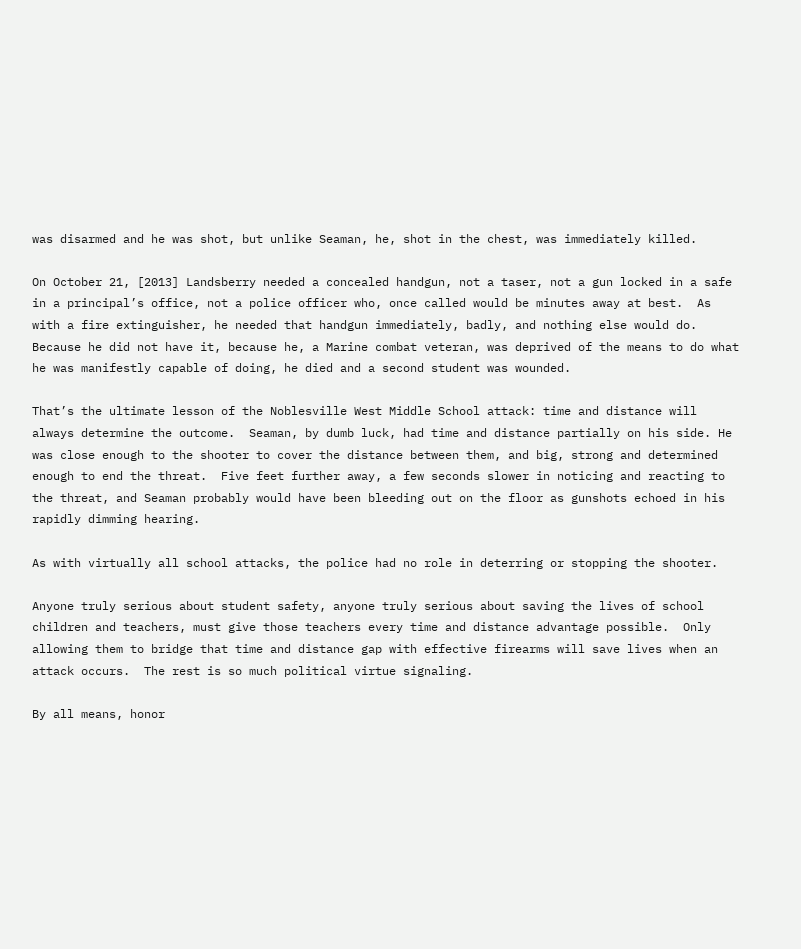was disarmed and he was shot, but unlike Seaman, he, shot in the chest, was immediately killed.

On October 21, [2013] Landsberry needed a concealed handgun, not a taser, not a gun locked in a safe in a principal’s office, not a police officer who, once called would be minutes away at best.  As with a fire extinguisher, he needed that handgun immediately, badly, and nothing else would do.  Because he did not have it, because he, a Marine combat veteran, was deprived of the means to do what he was manifestly capable of doing, he died and a second student was wounded.

That’s the ultimate lesson of the Noblesville West Middle School attack: time and distance will always determine the outcome.  Seaman, by dumb luck, had time and distance partially on his side. He was close enough to the shooter to cover the distance between them, and big, strong and determined enough to end the threat.  Five feet further away, a few seconds slower in noticing and reacting to the threat, and Seaman probably would have been bleeding out on the floor as gunshots echoed in his rapidly dimming hearing.

As with virtually all school attacks, the police had no role in deterring or stopping the shooter.

Anyone truly serious about student safety, anyone truly serious about saving the lives of school children and teachers, must give those teachers every time and distance advantage possible.  Only allowing them to bridge that time and distance gap with effective firearms will save lives when an attack occurs.  The rest is so much political virtue signaling.

By all means, honor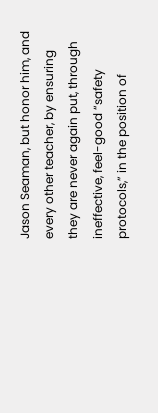Jason Seaman, but honor him, and every other teacher, by ensuring they are never again put, through ineffective, feel-good “safety protocols,” in the position of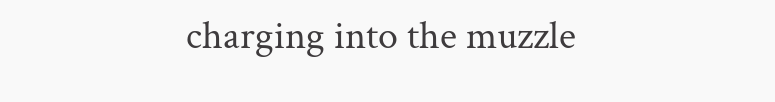charging into the muzzle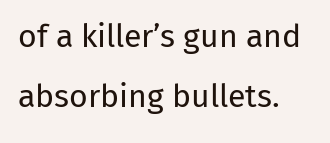of a killer’s gun and absorbing bullets.